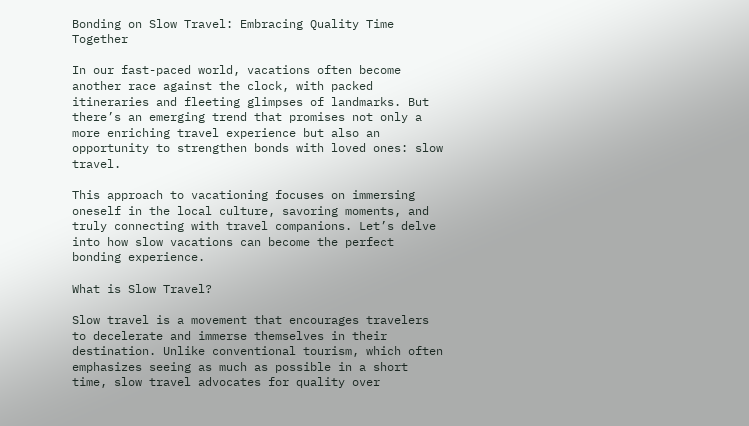Bonding on Slow Travel: Embracing Quality Time Together

In our fast-paced world, vacations often become another race against the clock, with packed itineraries and fleeting glimpses of landmarks. But there’s an emerging trend that promises not only a more enriching travel experience but also an opportunity to strengthen bonds with loved ones: slow travel.

This approach to vacationing focuses on immersing oneself in the local culture, savoring moments, and truly connecting with travel companions. Let’s delve into how slow vacations can become the perfect bonding experience.

What is Slow Travel?

Slow travel is a movement that encourages travelers to decelerate and immerse themselves in their destination. Unlike conventional tourism, which often emphasizes seeing as much as possible in a short time, slow travel advocates for quality over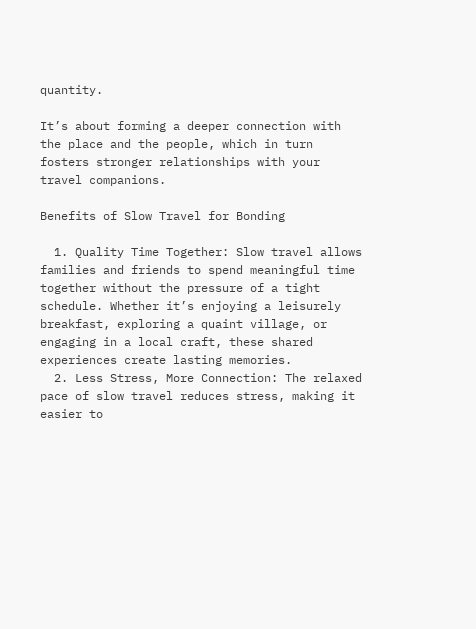quantity.

It’s about forming a deeper connection with the place and the people, which in turn fosters stronger relationships with your travel companions.

Benefits of Slow Travel for Bonding

  1. Quality Time Together: Slow travel allows families and friends to spend meaningful time together without the pressure of a tight schedule. Whether it’s enjoying a leisurely breakfast, exploring a quaint village, or engaging in a local craft, these shared experiences create lasting memories.
  2. Less Stress, More Connection: The relaxed pace of slow travel reduces stress, making it easier to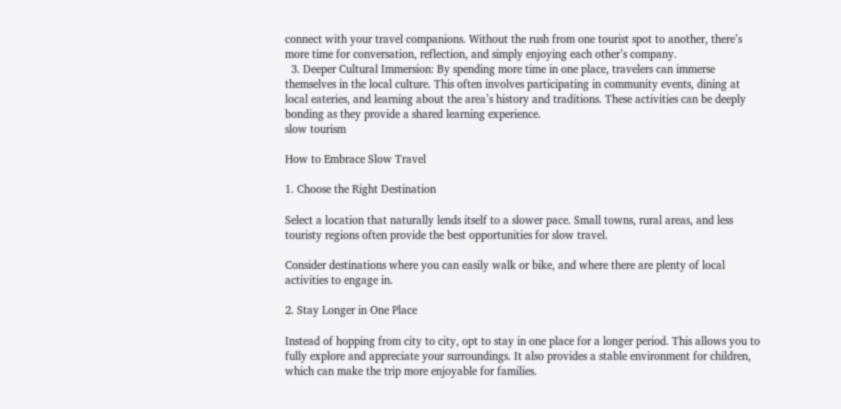connect with your travel companions. Without the rush from one tourist spot to another, there’s more time for conversation, reflection, and simply enjoying each other’s company.
  3. Deeper Cultural Immersion: By spending more time in one place, travelers can immerse themselves in the local culture. This often involves participating in community events, dining at local eateries, and learning about the area’s history and traditions. These activities can be deeply bonding as they provide a shared learning experience.
slow tourism

How to Embrace Slow Travel

1. Choose the Right Destination

Select a location that naturally lends itself to a slower pace. Small towns, rural areas, and less touristy regions often provide the best opportunities for slow travel.

Consider destinations where you can easily walk or bike, and where there are plenty of local activities to engage in.

2. Stay Longer in One Place

Instead of hopping from city to city, opt to stay in one place for a longer period. This allows you to fully explore and appreciate your surroundings. It also provides a stable environment for children, which can make the trip more enjoyable for families.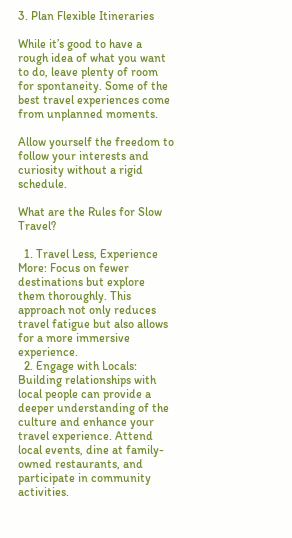3. Plan Flexible Itineraries

While it’s good to have a rough idea of what you want to do, leave plenty of room for spontaneity. Some of the best travel experiences come from unplanned moments.

Allow yourself the freedom to follow your interests and curiosity without a rigid schedule.

What are the Rules for Slow Travel?

  1. Travel Less, Experience More: Focus on fewer destinations but explore them thoroughly. This approach not only reduces travel fatigue but also allows for a more immersive experience.
  2. Engage with Locals: Building relationships with local people can provide a deeper understanding of the culture and enhance your travel experience. Attend local events, dine at family-owned restaurants, and participate in community activities.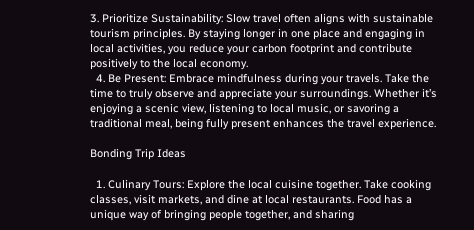3. Prioritize Sustainability: Slow travel often aligns with sustainable tourism principles. By staying longer in one place and engaging in local activities, you reduce your carbon footprint and contribute positively to the local economy.
  4. Be Present: Embrace mindfulness during your travels. Take the time to truly observe and appreciate your surroundings. Whether it’s enjoying a scenic view, listening to local music, or savoring a traditional meal, being fully present enhances the travel experience.

Bonding Trip Ideas

  1. Culinary Tours: Explore the local cuisine together. Take cooking classes, visit markets, and dine at local restaurants. Food has a unique way of bringing people together, and sharing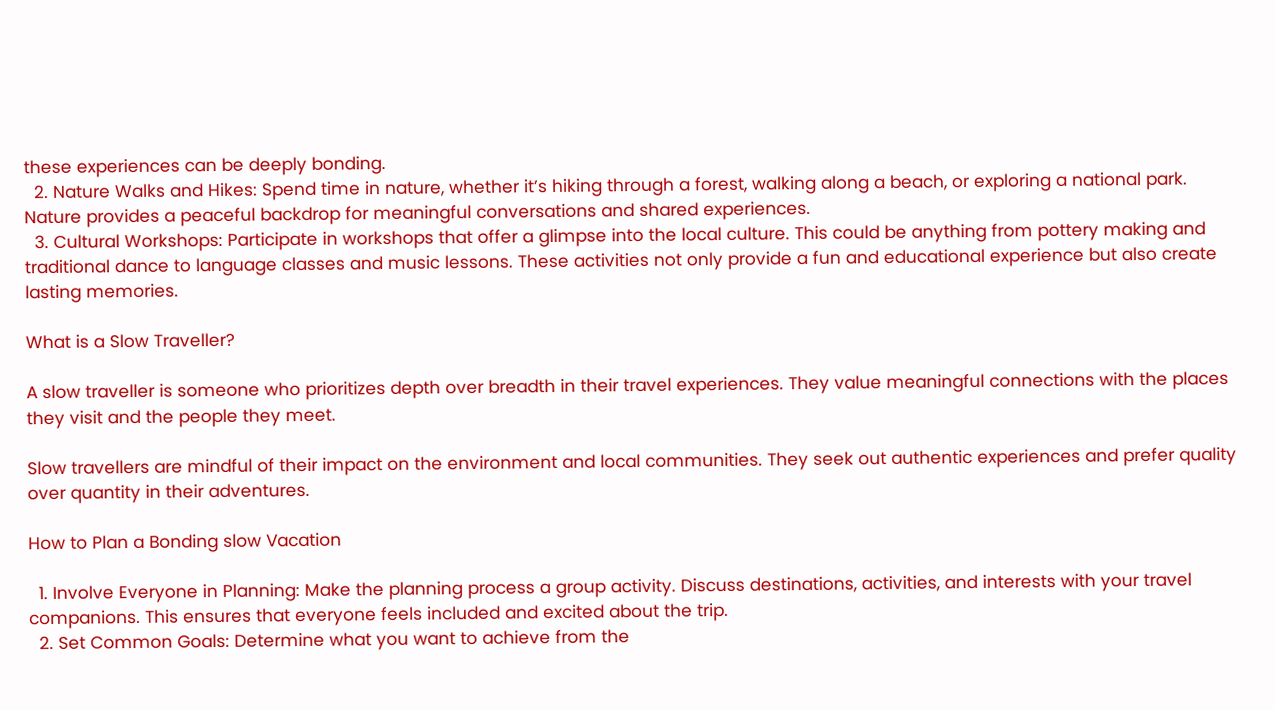these experiences can be deeply bonding.
  2. Nature Walks and Hikes: Spend time in nature, whether it’s hiking through a forest, walking along a beach, or exploring a national park. Nature provides a peaceful backdrop for meaningful conversations and shared experiences.
  3. Cultural Workshops: Participate in workshops that offer a glimpse into the local culture. This could be anything from pottery making and traditional dance to language classes and music lessons. These activities not only provide a fun and educational experience but also create lasting memories.

What is a Slow Traveller?

A slow traveller is someone who prioritizes depth over breadth in their travel experiences. They value meaningful connections with the places they visit and the people they meet.

Slow travellers are mindful of their impact on the environment and local communities. They seek out authentic experiences and prefer quality over quantity in their adventures.

How to Plan a Bonding slow Vacation

  1. Involve Everyone in Planning: Make the planning process a group activity. Discuss destinations, activities, and interests with your travel companions. This ensures that everyone feels included and excited about the trip.
  2. Set Common Goals: Determine what you want to achieve from the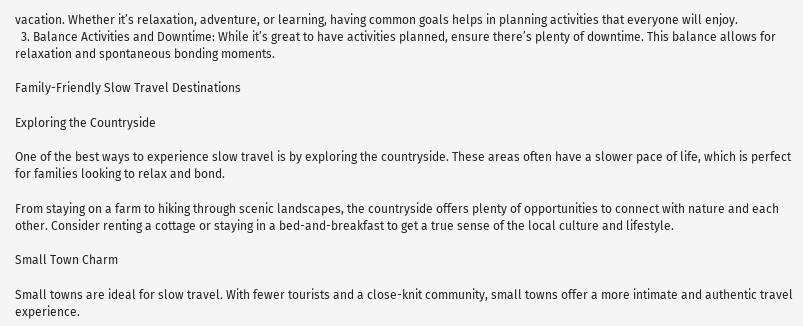vacation. Whether it’s relaxation, adventure, or learning, having common goals helps in planning activities that everyone will enjoy.
  3. Balance Activities and Downtime: While it’s great to have activities planned, ensure there’s plenty of downtime. This balance allows for relaxation and spontaneous bonding moments.

Family-Friendly Slow Travel Destinations

Exploring the Countryside

One of the best ways to experience slow travel is by exploring the countryside. These areas often have a slower pace of life, which is perfect for families looking to relax and bond.

From staying on a farm to hiking through scenic landscapes, the countryside offers plenty of opportunities to connect with nature and each other. Consider renting a cottage or staying in a bed-and-breakfast to get a true sense of the local culture and lifestyle.

Small Town Charm

Small towns are ideal for slow travel. With fewer tourists and a close-knit community, small towns offer a more intimate and authentic travel experience.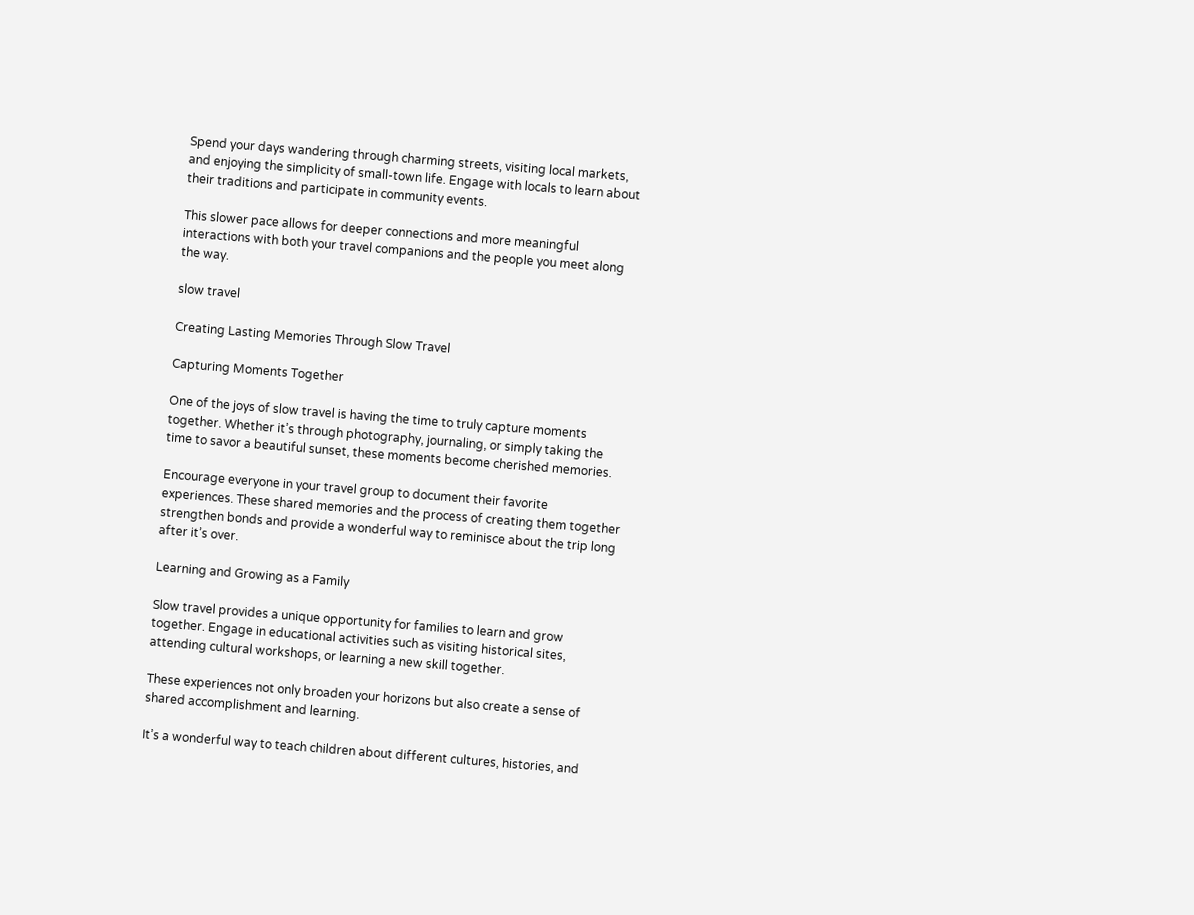Spend your days wandering through charming streets, visiting local markets, and enjoying the simplicity of small-town life. Engage with locals to learn about their traditions and participate in community events.

This slower pace allows for deeper connections and more meaningful interactions with both your travel companions and the people you meet along the way.

slow travel

Creating Lasting Memories Through Slow Travel

Capturing Moments Together

One of the joys of slow travel is having the time to truly capture moments together. Whether it’s through photography, journaling, or simply taking the time to savor a beautiful sunset, these moments become cherished memories.

Encourage everyone in your travel group to document their favorite experiences. These shared memories and the process of creating them together strengthen bonds and provide a wonderful way to reminisce about the trip long after it’s over.

Learning and Growing as a Family

Slow travel provides a unique opportunity for families to learn and grow together. Engage in educational activities such as visiting historical sites, attending cultural workshops, or learning a new skill together.

These experiences not only broaden your horizons but also create a sense of shared accomplishment and learning.

It’s a wonderful way to teach children about different cultures, histories, and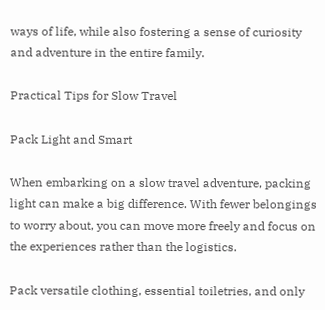ways of life, while also fostering a sense of curiosity and adventure in the entire family.

Practical Tips for Slow Travel

Pack Light and Smart

When embarking on a slow travel adventure, packing light can make a big difference. With fewer belongings to worry about, you can move more freely and focus on the experiences rather than the logistics.

Pack versatile clothing, essential toiletries, and only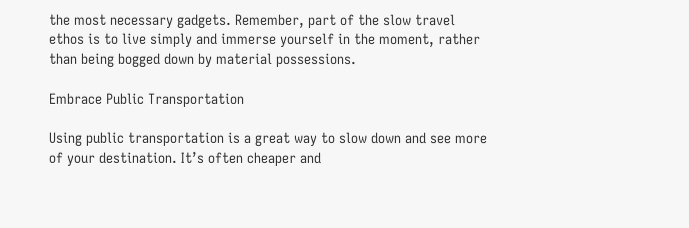the most necessary gadgets. Remember, part of the slow travel ethos is to live simply and immerse yourself in the moment, rather than being bogged down by material possessions.

Embrace Public Transportation

Using public transportation is a great way to slow down and see more of your destination. It’s often cheaper and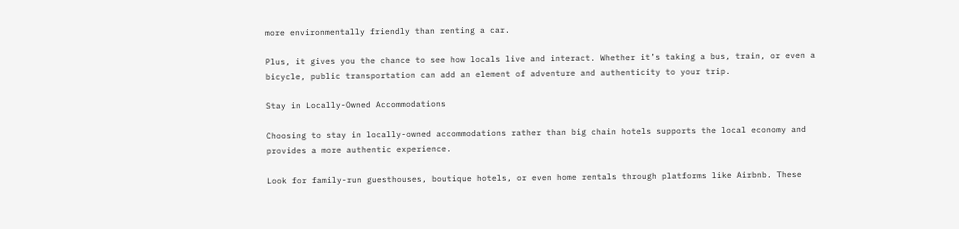more environmentally friendly than renting a car.

Plus, it gives you the chance to see how locals live and interact. Whether it’s taking a bus, train, or even a bicycle, public transportation can add an element of adventure and authenticity to your trip.

Stay in Locally-Owned Accommodations

Choosing to stay in locally-owned accommodations rather than big chain hotels supports the local economy and provides a more authentic experience.

Look for family-run guesthouses, boutique hotels, or even home rentals through platforms like Airbnb. These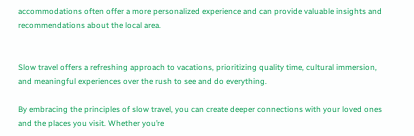accommodations often offer a more personalized experience and can provide valuable insights and recommendations about the local area.


Slow travel offers a refreshing approach to vacations, prioritizing quality time, cultural immersion, and meaningful experiences over the rush to see and do everything.

By embracing the principles of slow travel, you can create deeper connections with your loved ones and the places you visit. Whether you’re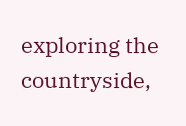exploring the countryside,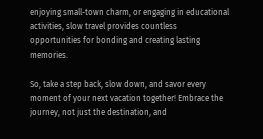enjoying small-town charm, or engaging in educational activities, slow travel provides countless opportunities for bonding and creating lasting memories.

So, take a step back, slow down, and savor every moment of your next vacation together! Embrace the journey, not just the destination, and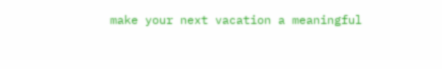make your next vacation a meaningful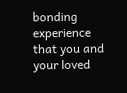bonding experience that you and your loved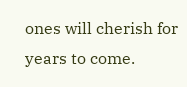ones will cherish for years to come.